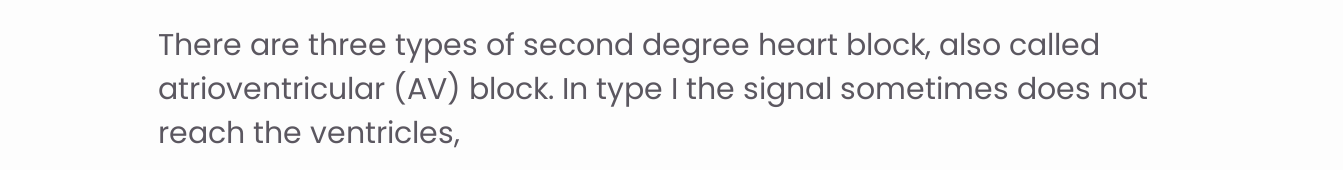There are three types of second degree heart block, also called atrioventricular (AV) block. In type I the signal sometimes does not reach the ventricles,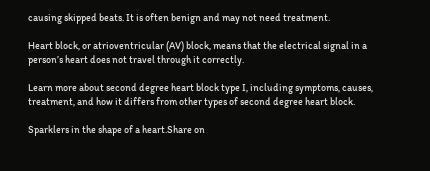causing skipped beats. It is often benign and may not need treatment.

Heart block, or atrioventricular (AV) block, means that the electrical signal in a person’s heart does not travel through it correctly.

Learn more about second degree heart block type I, including symptoms, causes, treatment, and how it differs from other types of second degree heart block.

Sparklers in the shape of a heart.Share on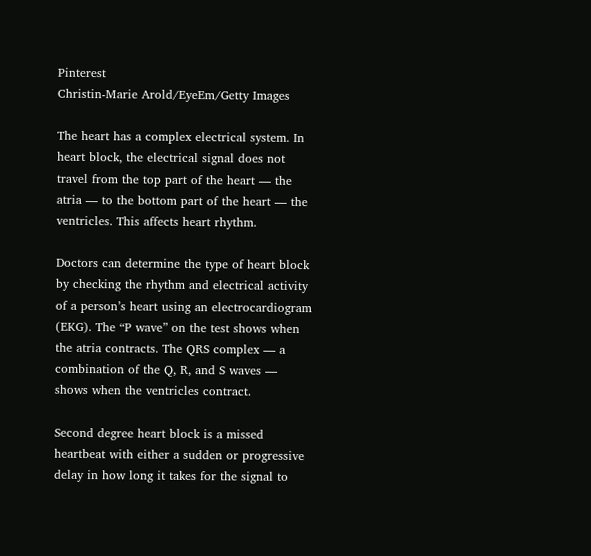Pinterest
Christin-Marie Arold/EyeEm/Getty Images

The heart has a complex electrical system. In heart block, the electrical signal does not travel from the top part of the heart — the atria — to the bottom part of the heart — the ventricles. This affects heart rhythm.

Doctors can determine the type of heart block by checking the rhythm and electrical activity of a person’s heart using an electrocardiogram (EKG). The “P wave” on the test shows when the atria contracts. The QRS complex — a combination of the Q, R, and S waves — shows when the ventricles contract.

Second degree heart block is a missed heartbeat with either a sudden or progressive delay in how long it takes for the signal to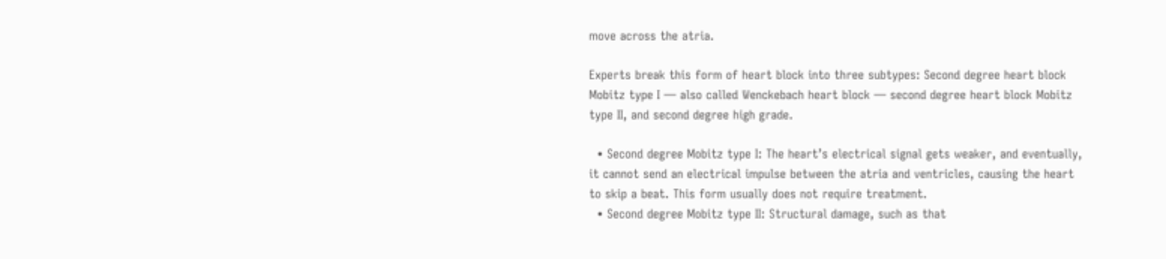move across the atria.

Experts break this form of heart block into three subtypes: Second degree heart block Mobitz type I — also called Wenckebach heart block — second degree heart block Mobitz type II, and second degree high grade.

  • Second degree Mobitz type I: The heart’s electrical signal gets weaker, and eventually, it cannot send an electrical impulse between the atria and ventricles, causing the heart to skip a beat. This form usually does not require treatment.
  • Second degree Mobitz type II: Structural damage, such as that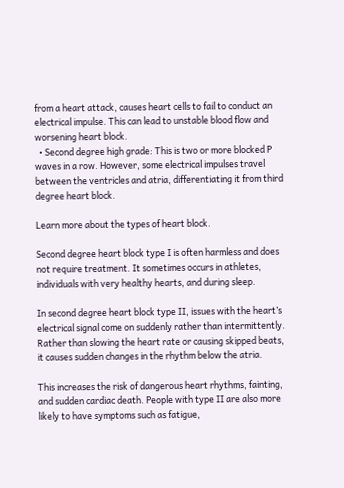from a heart attack, causes heart cells to fail to conduct an electrical impulse. This can lead to unstable blood flow and worsening heart block.
  • Second degree high grade: This is two or more blocked P waves in a row. However, some electrical impulses travel between the ventricles and atria, differentiating it from third degree heart block.

Learn more about the types of heart block.

Second degree heart block type I is often harmless and does not require treatment. It sometimes occurs in athletes, individuals with very healthy hearts, and during sleep.

In second degree heart block type II, issues with the heart’s electrical signal come on suddenly rather than intermittently. Rather than slowing the heart rate or causing skipped beats, it causes sudden changes in the rhythm below the atria.

This increases the risk of dangerous heart rhythms, fainting, and sudden cardiac death. People with type II are also more likely to have symptoms such as fatigue,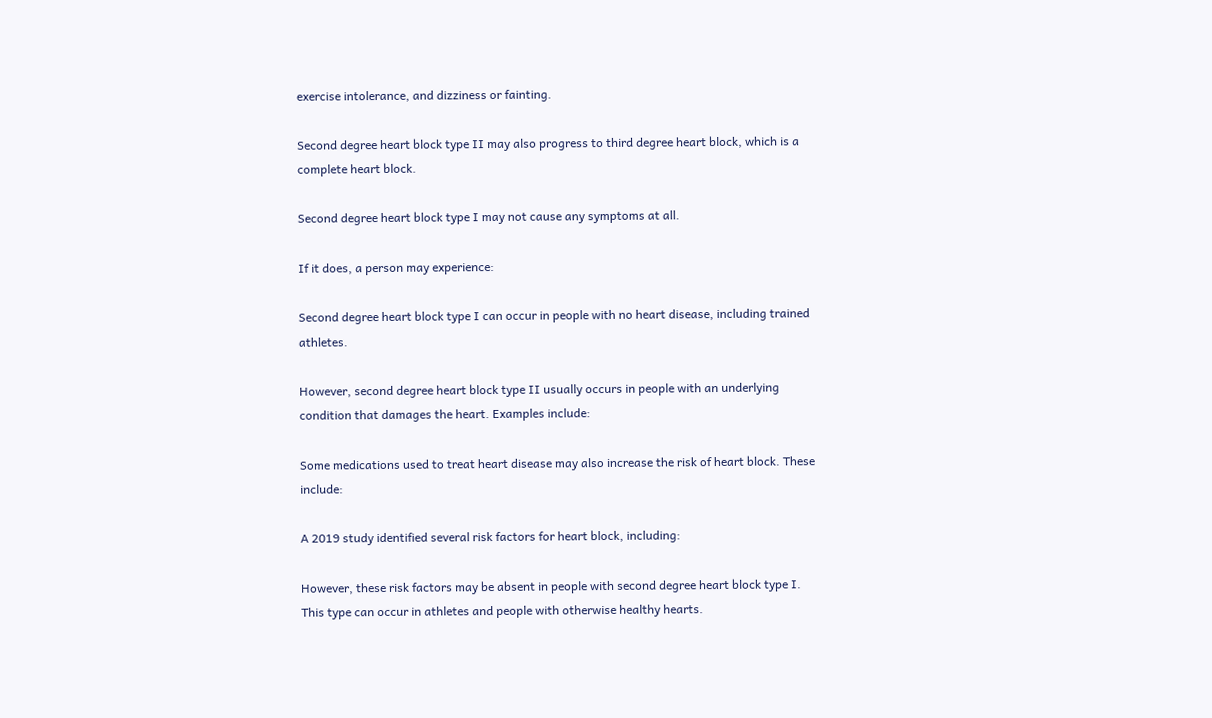exercise intolerance, and dizziness or fainting.

Second degree heart block type II may also progress to third degree heart block, which is a complete heart block.

Second degree heart block type I may not cause any symptoms at all.

If it does, a person may experience:

Second degree heart block type I can occur in people with no heart disease, including trained athletes.

However, second degree heart block type II usually occurs in people with an underlying condition that damages the heart. Examples include:

Some medications used to treat heart disease may also increase the risk of heart block. These include:

A 2019 study identified several risk factors for heart block, including:

However, these risk factors may be absent in people with second degree heart block type I. This type can occur in athletes and people with otherwise healthy hearts.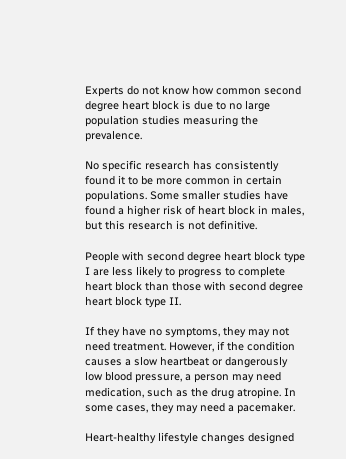Experts do not know how common second degree heart block is due to no large population studies measuring the prevalence.

No specific research has consistently found it to be more common in certain populations. Some smaller studies have found a higher risk of heart block in males, but this research is not definitive.

People with second degree heart block type I are less likely to progress to complete heart block than those with second degree heart block type II.

If they have no symptoms, they may not need treatment. However, if the condition causes a slow heartbeat or dangerously low blood pressure, a person may need medication, such as the drug atropine. In some cases, they may need a pacemaker.

Heart-healthy lifestyle changes designed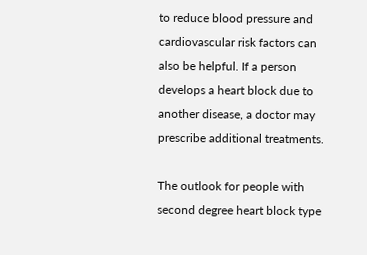to reduce blood pressure and cardiovascular risk factors can also be helpful. If a person develops a heart block due to another disease, a doctor may prescribe additional treatments.

The outlook for people with second degree heart block type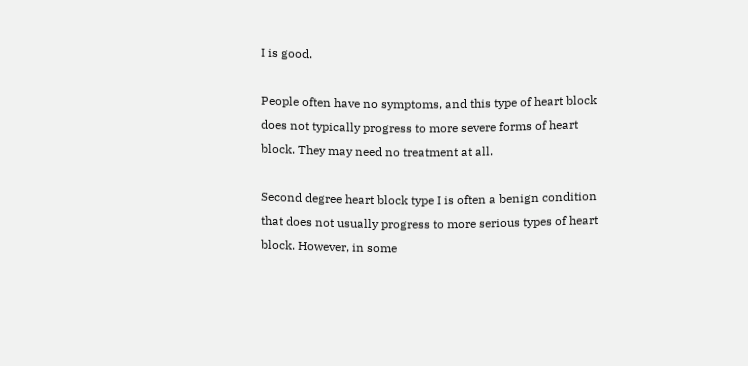I is good.

People often have no symptoms, and this type of heart block does not typically progress to more severe forms of heart block. They may need no treatment at all.

Second degree heart block type I is often a benign condition that does not usually progress to more serious types of heart block. However, in some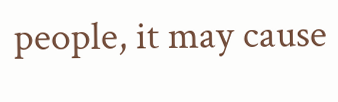people, it may cause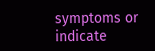symptoms or indicate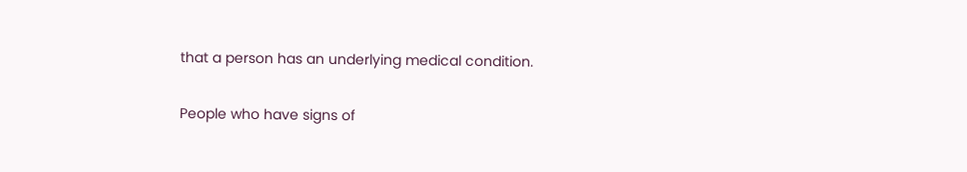that a person has an underlying medical condition.

People who have signs of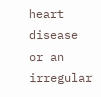heart disease or an irregular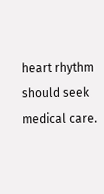heart rhythm should seek medical care.